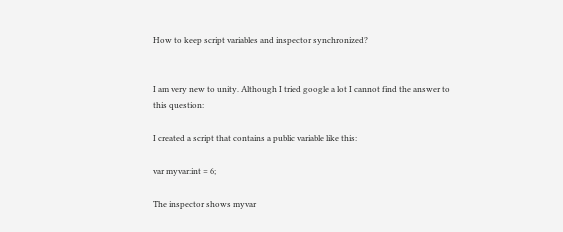How to keep script variables and inspector synchronized?


I am very new to unity. Although I tried google a lot I cannot find the answer to this question:

I created a script that contains a public variable like this:

var myvar:int = 6;

The inspector shows myvar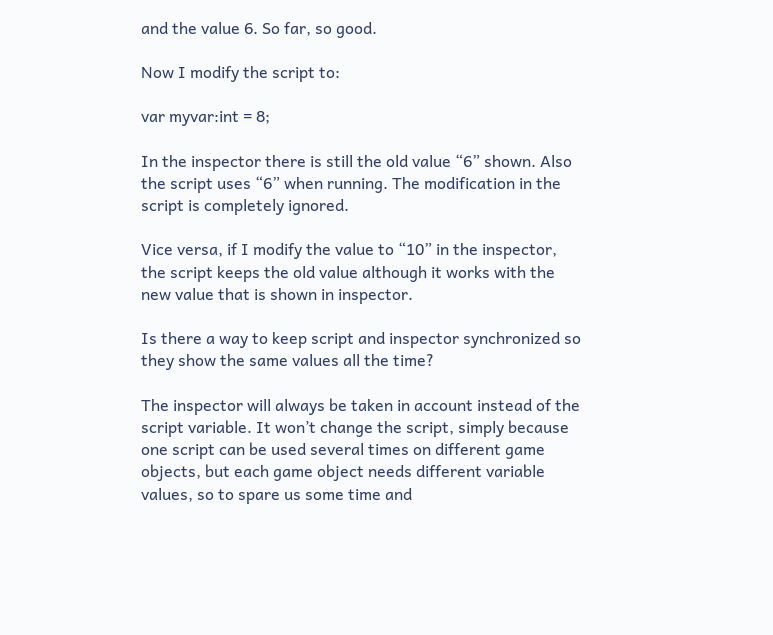and the value 6. So far, so good.

Now I modify the script to:

var myvar:int = 8;

In the inspector there is still the old value “6” shown. Also the script uses “6” when running. The modification in the script is completely ignored.

Vice versa, if I modify the value to “10” in the inspector, the script keeps the old value although it works with the new value that is shown in inspector.

Is there a way to keep script and inspector synchronized so they show the same values all the time?

The inspector will always be taken in account instead of the script variable. It won’t change the script, simply because one script can be used several times on different game objects, but each game object needs different variable values, so to spare us some time and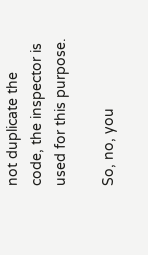not duplicate the code, the inspector is used for this purpose.

So, no, you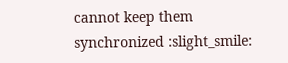cannot keep them synchronized :slight_smile: